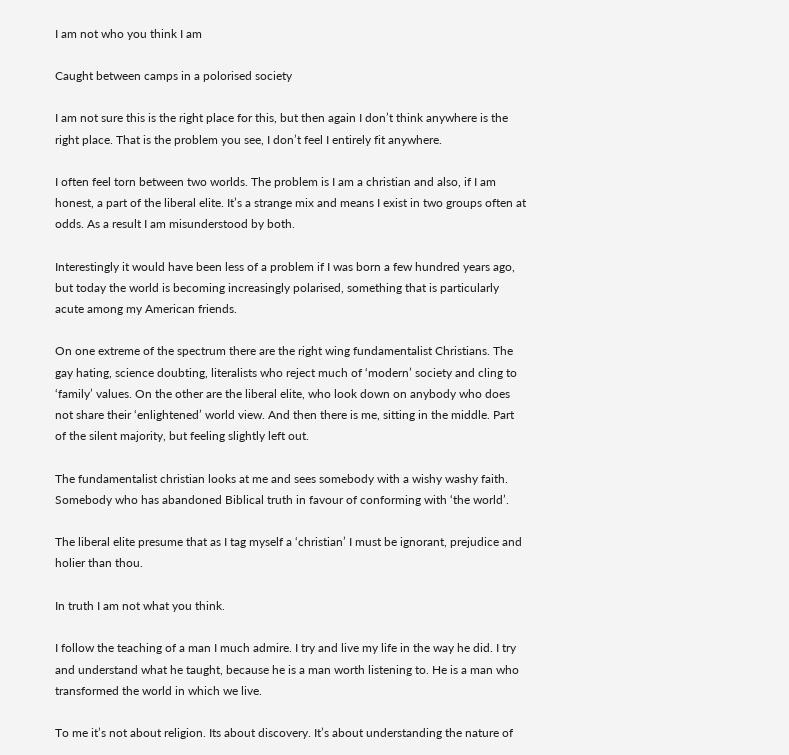I am not who you think I am

Caught between camps in a polorised society

I am not sure this is the right place for this, but then again I don’t think anywhere is the right place. That is the problem you see, I don’t feel I entirely fit anywhere.

I often feel torn between two worlds. The problem is I am a christian and also, if I am honest, a part of the liberal elite. It’s a strange mix and means I exist in two groups often at odds. As a result I am misunderstood by both.

Interestingly it would have been less of a problem if I was born a few hundred years ago, but today the world is becoming increasingly polarised, something that is particularly acute among my American friends.

On one extreme of the spectrum there are the right wing fundamentalist Christians. The gay hating, science doubting, literalists who reject much of ‘modern’ society and cling to ‘family’ values. On the other are the liberal elite, who look down on anybody who does not share their ‘enlightened’ world view. And then there is me, sitting in the middle. Part of the silent majority, but feeling slightly left out.

The fundamentalist christian looks at me and sees somebody with a wishy washy faith. Somebody who has abandoned Biblical truth in favour of conforming with ‘the world’.

The liberal elite presume that as I tag myself a ‘christian’ I must be ignorant, prejudice and holier than thou.

In truth I am not what you think.

I follow the teaching of a man I much admire. I try and live my life in the way he did. I try and understand what he taught, because he is a man worth listening to. He is a man who transformed the world in which we live.

To me it’s not about religion. Its about discovery. It’s about understanding the nature of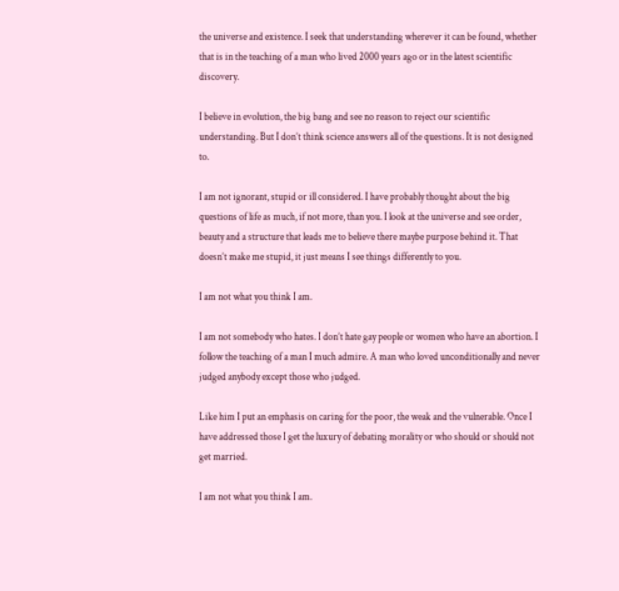the universe and existence. I seek that understanding wherever it can be found, whether that is in the teaching of a man who lived 2000 years ago or in the latest scientific discovery.

I believe in evolution, the big bang and see no reason to reject our scientific understanding. But I don’t think science answers all of the questions. It is not designed to.

I am not ignorant, stupid or ill considered. I have probably thought about the big questions of life as much, if not more, than you. I look at the universe and see order, beauty and a structure that leads me to believe there maybe purpose behind it. That doesn’t make me stupid, it just means I see things differently to you.

I am not what you think I am.

I am not somebody who hates. I don’t hate gay people or women who have an abortion. I follow the teaching of a man I much admire. A man who loved unconditionally and never judged anybody except those who judged.

Like him I put an emphasis on caring for the poor, the weak and the vulnerable. Once I have addressed those I get the luxury of debating morality or who should or should not get married.

I am not what you think I am.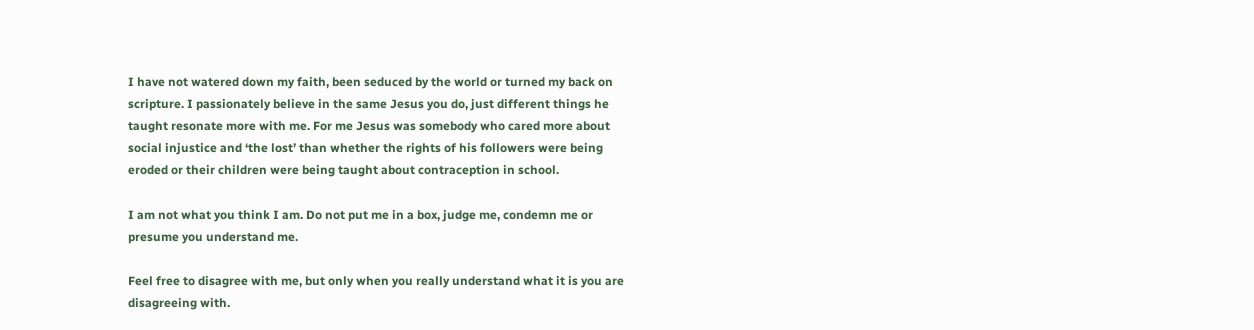I have not watered down my faith, been seduced by the world or turned my back on scripture. I passionately believe in the same Jesus you do, just different things he taught resonate more with me. For me Jesus was somebody who cared more about social injustice and ‘the lost’ than whether the rights of his followers were being eroded or their children were being taught about contraception in school.

I am not what you think I am. Do not put me in a box, judge me, condemn me or presume you understand me.

Feel free to disagree with me, but only when you really understand what it is you are disagreeing with.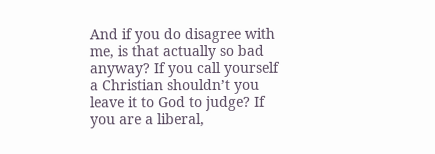And if you do disagree with me, is that actually so bad anyway? If you call yourself a Christian shouldn’t you leave it to God to judge? If you are a liberal,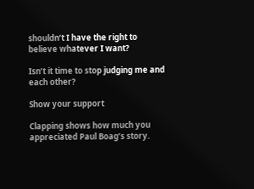shouldn’t I have the right to believe whatever I want?

Isn’t it time to stop judging me and each other?

Show your support

Clapping shows how much you appreciated Paul Boag’s story.